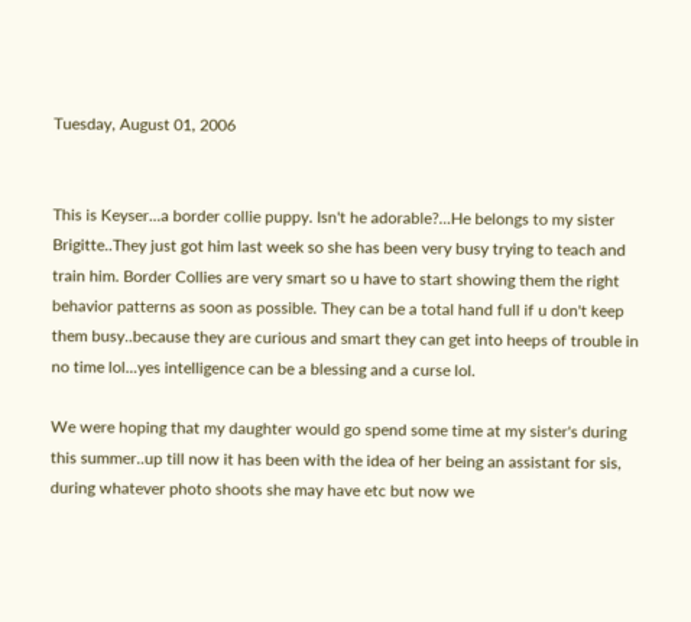Tuesday, August 01, 2006


This is Keyser...a border collie puppy. Isn't he adorable?...He belongs to my sister Brigitte..They just got him last week so she has been very busy trying to teach and train him. Border Collies are very smart so u have to start showing them the right behavior patterns as soon as possible. They can be a total hand full if u don't keep them busy..because they are curious and smart they can get into heeps of trouble in no time lol...yes intelligence can be a blessing and a curse lol.

We were hoping that my daughter would go spend some time at my sister's during this summer..up till now it has been with the idea of her being an assistant for sis, during whatever photo shoots she may have etc but now we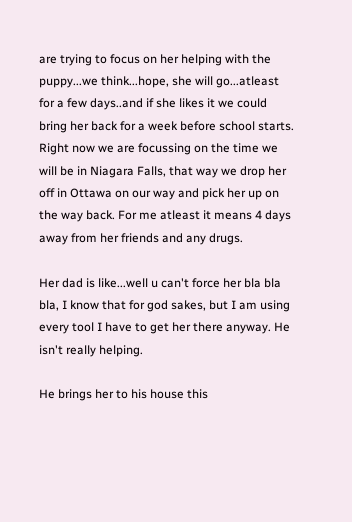are trying to focus on her helping with the puppy...we think...hope, she will go...atleast for a few days..and if she likes it we could bring her back for a week before school starts. Right now we are focussing on the time we will be in Niagara Falls, that way we drop her off in Ottawa on our way and pick her up on the way back. For me atleast it means 4 days away from her friends and any drugs.

Her dad is like...well u can't force her bla bla bla, I know that for god sakes, but I am using every tool I have to get her there anyway. He isn't really helping.

He brings her to his house this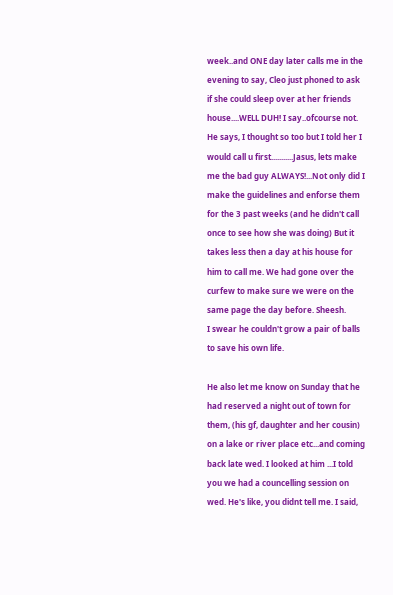week..and ONE day later calls me in the evening to say, Cleo just phoned to ask if she could sleep over at her friends house....WELL DUH! I say..ofcourse not. He says, I thought so too but I told her I would call u first...........Jasus, lets make me the bad guy ALWAYS!...Not only did I make the guidelines and enforse them for the 3 past weeks (and he didn't call once to see how she was doing) But it takes less then a day at his house for him to call me. We had gone over the curfew to make sure we were on the same page the day before. Sheesh.
I swear he couldn't grow a pair of balls to save his own life.

He also let me know on Sunday that he had reserved a night out of town for them, (his gf, daughter and her cousin) on a lake or river place etc...and coming back late wed. I looked at him ...I told you we had a councelling session on wed. He's like, you didnt tell me. I said,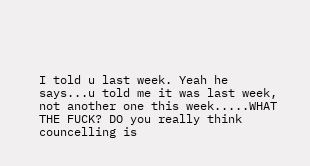I told u last week. Yeah he says...u told me it was last week, not another one this week.....WHAT THE FUCK? DO you really think councelling is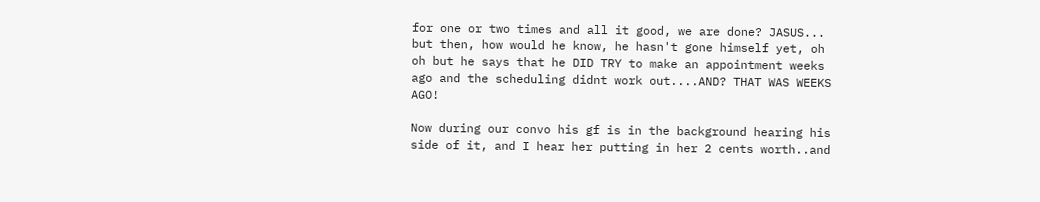for one or two times and all it good, we are done? JASUS... but then, how would he know, he hasn't gone himself yet, oh oh but he says that he DID TRY to make an appointment weeks ago and the scheduling didnt work out....AND? THAT WAS WEEKS AGO!

Now during our convo his gf is in the background hearing his side of it, and I hear her putting in her 2 cents worth..and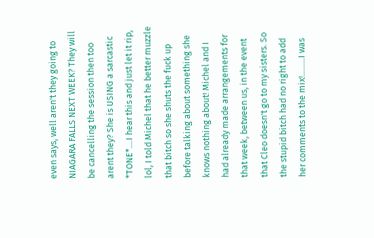even says, well aren't they going to NIAGARA FALLS NEXT WEEK? They will be cancelling the session then too arent they? She is USING a sarcastic *TONE*....I hear this and just let it rip, lol, I told Michel that he better muzzle that bitch so she shuts the fuck up before talking about something she knows nothing about! Michel and I had already made arrangements for that week, between us, in the event that Cleo doesn't go to my sisters. So the stupid bitch had no right to add her comments to the mix!.........I was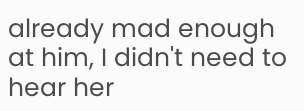already mad enough at him, I didn't need to hear her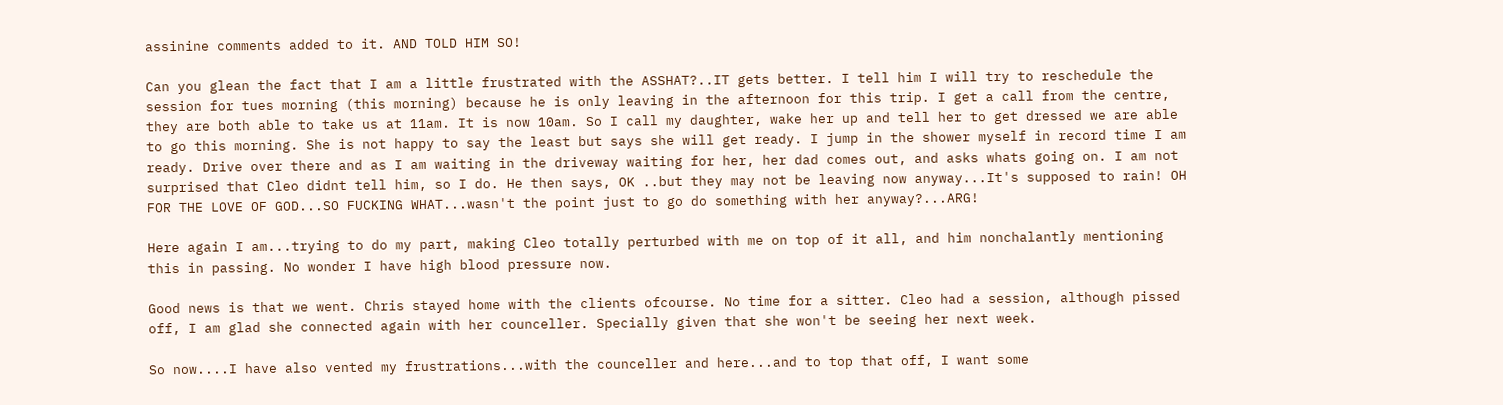assinine comments added to it. AND TOLD HIM SO!

Can you glean the fact that I am a little frustrated with the ASSHAT?..IT gets better. I tell him I will try to reschedule the session for tues morning (this morning) because he is only leaving in the afternoon for this trip. I get a call from the centre, they are both able to take us at 11am. It is now 10am. So I call my daughter, wake her up and tell her to get dressed we are able to go this morning. She is not happy to say the least but says she will get ready. I jump in the shower myself in record time I am ready. Drive over there and as I am waiting in the driveway waiting for her, her dad comes out, and asks whats going on. I am not surprised that Cleo didnt tell him, so I do. He then says, OK ..but they may not be leaving now anyway...It's supposed to rain! OH FOR THE LOVE OF GOD...SO FUCKING WHAT...wasn't the point just to go do something with her anyway?...ARG!

Here again I am...trying to do my part, making Cleo totally perturbed with me on top of it all, and him nonchalantly mentioning this in passing. No wonder I have high blood pressure now.

Good news is that we went. Chris stayed home with the clients ofcourse. No time for a sitter. Cleo had a session, although pissed off, I am glad she connected again with her counceller. Specially given that she won't be seeing her next week.

So now....I have also vented my frustrations...with the counceller and here...and to top that off, I want some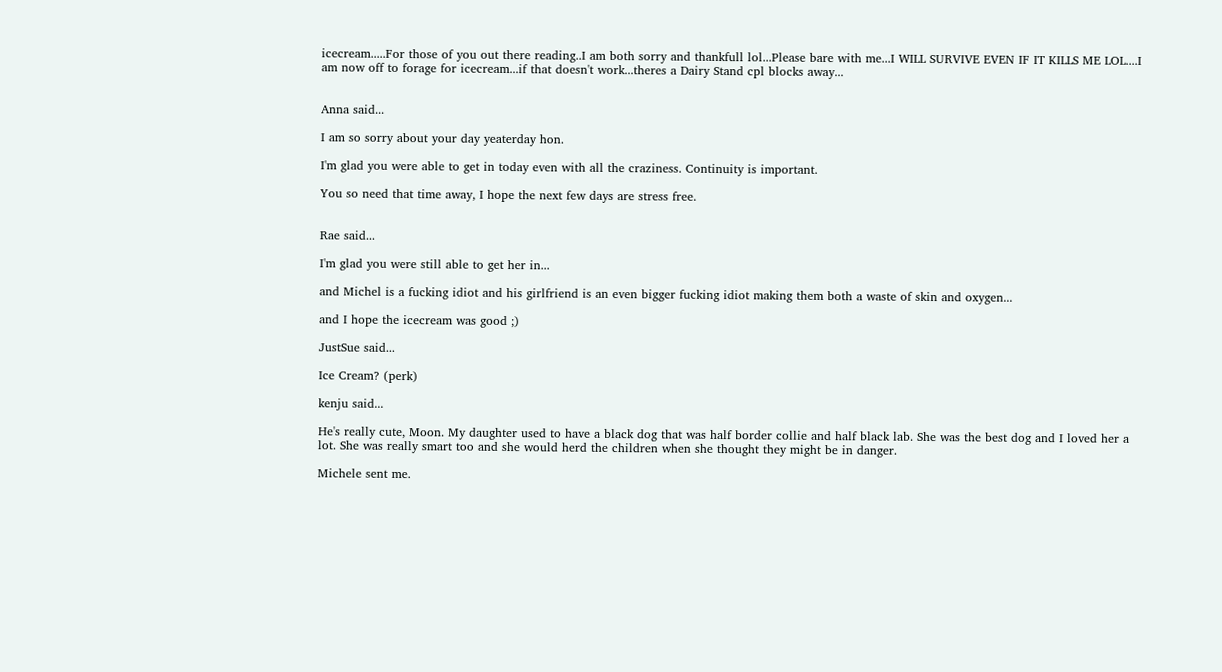icecream.....For those of you out there reading..I am both sorry and thankfull lol...Please bare with me...I WILL SURVIVE EVEN IF IT KILLS ME LOL....I am now off to forage for icecream...if that doesn't work...theres a Dairy Stand cpl blocks away...


Anna said...

I am so sorry about your day yeaterday hon.

I'm glad you were able to get in today even with all the craziness. Continuity is important.

You so need that time away, I hope the next few days are stress free.


Rae said...

I'm glad you were still able to get her in...

and Michel is a fucking idiot and his girlfriend is an even bigger fucking idiot making them both a waste of skin and oxygen...

and I hope the icecream was good ;)

JustSue said...

Ice Cream? (perk)

kenju said...

He's really cute, Moon. My daughter used to have a black dog that was half border collie and half black lab. She was the best dog and I loved her a lot. She was really smart too and she would herd the children when she thought they might be in danger.

Michele sent me.